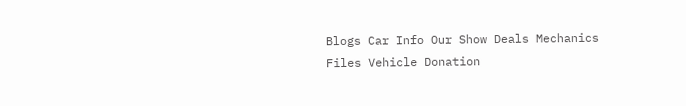Blogs Car Info Our Show Deals Mechanics Files Vehicle Donation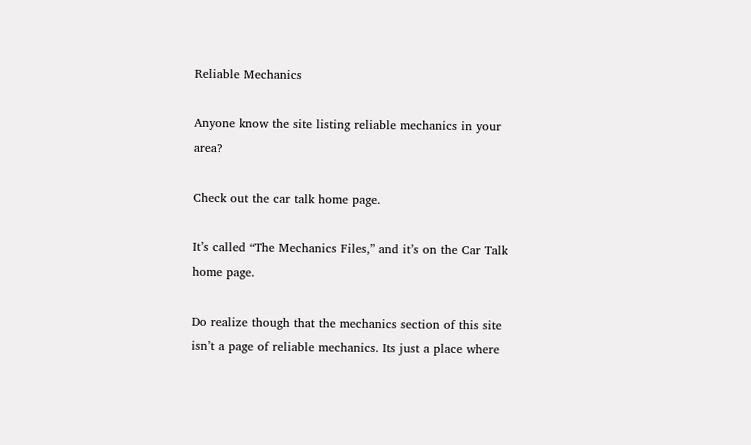Reliable Mechanics

Anyone know the site listing reliable mechanics in your area?

Check out the car talk home page.

It’s called “The Mechanics Files,” and it’s on the Car Talk home page.

Do realize though that the mechanics section of this site isn’t a page of reliable mechanics. Its just a place where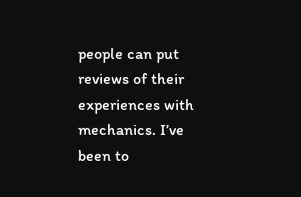people can put reviews of their experiences with mechanics. I’ve been to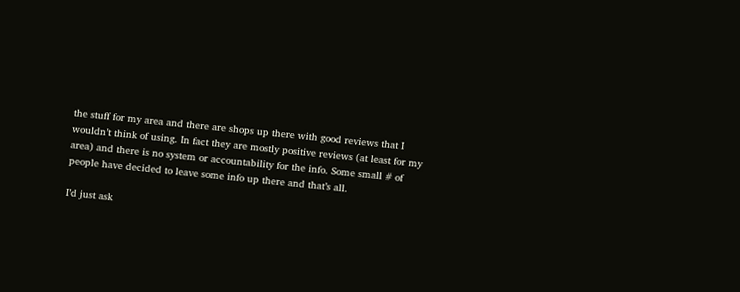the stuff for my area and there are shops up there with good reviews that I wouldn’t think of using. In fact they are mostly positive reviews (at least for my area) and there is no system or accountability for the info. Some small # of people have decided to leave some info up there and that’s all.

I’d just ask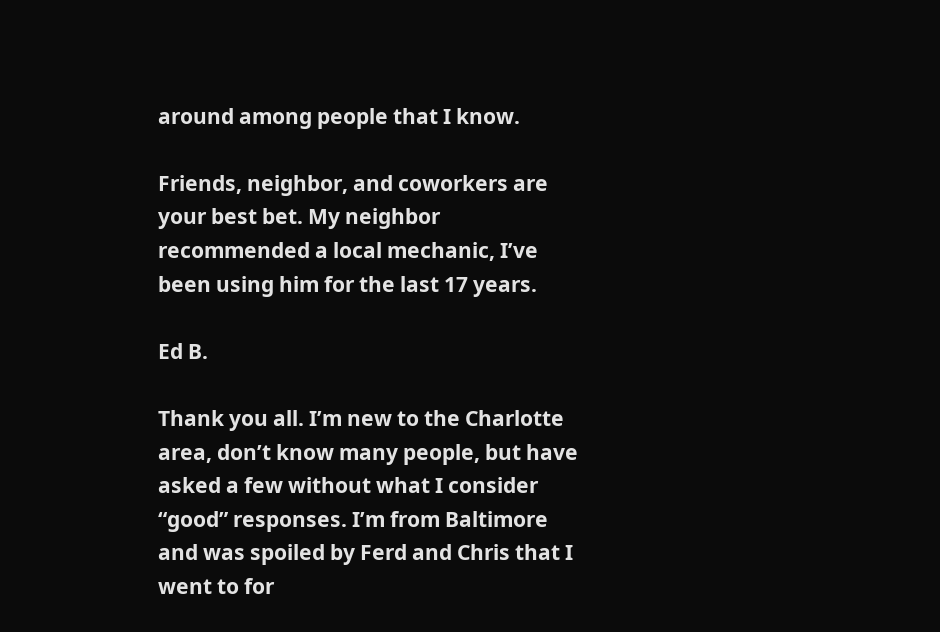around among people that I know.

Friends, neighbor, and coworkers are your best bet. My neighbor recommended a local mechanic, I’ve been using him for the last 17 years.

Ed B.

Thank you all. I’m new to the Charlotte area, don’t know many people, but have asked a few without what I consider “good” responses. I’m from Baltimore and was spoiled by Ferd and Chris that I went to for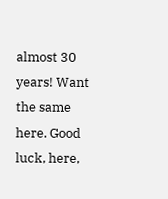almost 30 years! Want the same here. Good luck, here,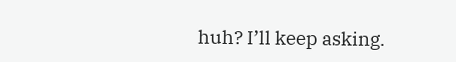huh? I’ll keep asking.